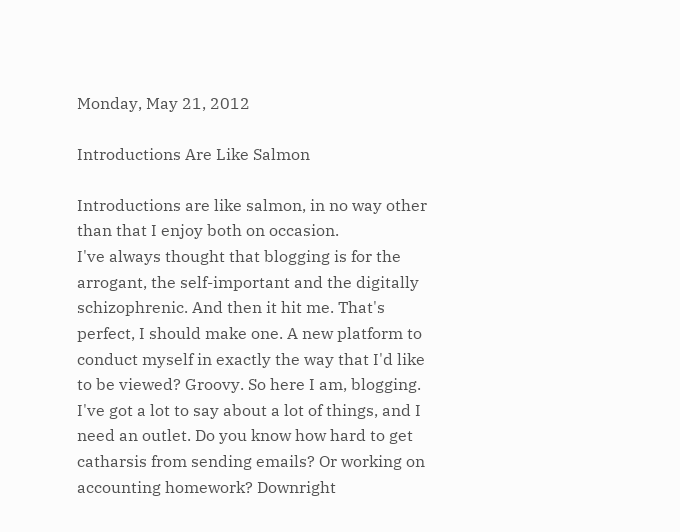Monday, May 21, 2012

Introductions Are Like Salmon

Introductions are like salmon, in no way other than that I enjoy both on occasion.
I've always thought that blogging is for the arrogant, the self-important and the digitally schizophrenic. And then it hit me. That's perfect, I should make one. A new platform to conduct myself in exactly the way that I'd like to be viewed? Groovy. So here I am, blogging. I've got a lot to say about a lot of things, and I need an outlet. Do you know how hard to get catharsis from sending emails? Or working on accounting homework? Downright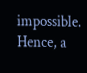impossible. Hence, a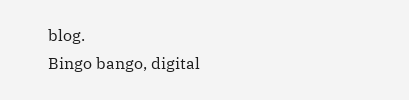blog.
Bingo bango, digital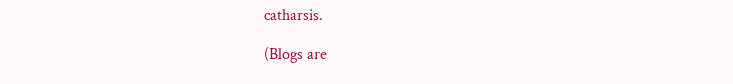catharsis.

(Blogs are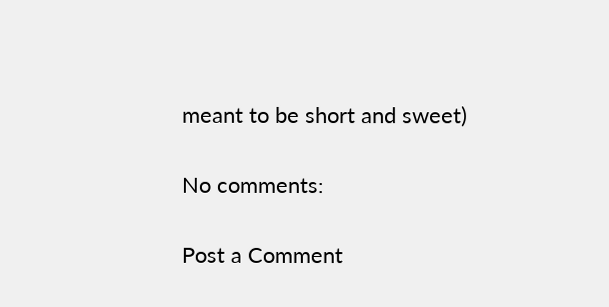meant to be short and sweet)

No comments:

Post a Comment